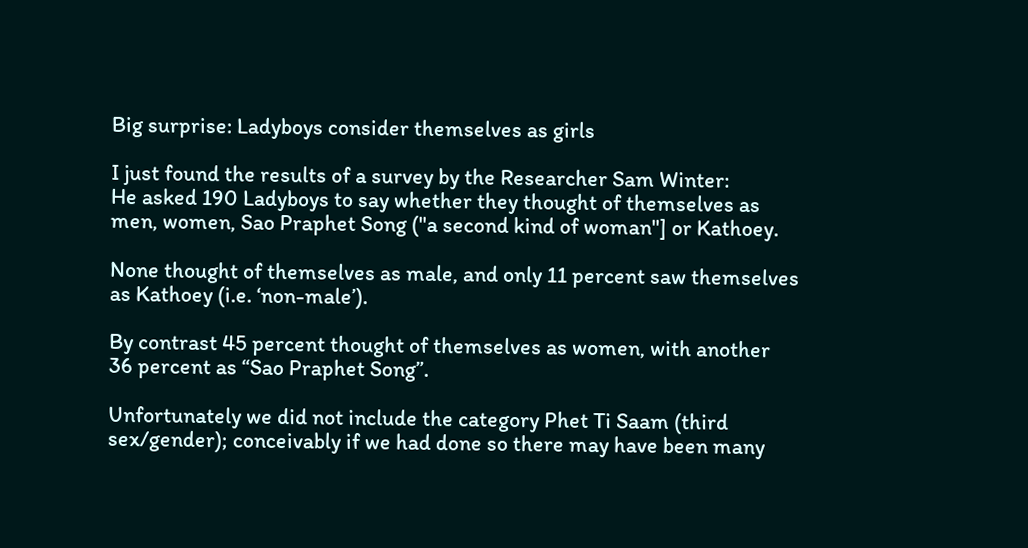Big surprise: Ladyboys consider themselves as girls

I just found the results of a survey by the Researcher Sam Winter:
He asked 190 Ladyboys to say whether they thought of themselves as men, women, Sao Praphet Song ("a second kind of woman"] or Kathoey.

None thought of themselves as male, and only 11 percent saw themselves as Kathoey (i.e. ‘non-male’).

By contrast 45 percent thought of themselves as women, with another 36 percent as “Sao Praphet Song”.

Unfortunately we did not include the category Phet Ti Saam (third sex/gender); conceivably if we had done so there may have been many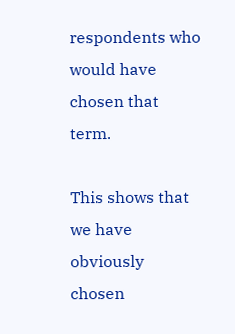respondents who would have chosen that term.

This shows that we have obviously chosen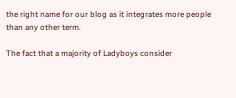the right name for our blog as it integrates more people than any other term.

The fact that a majority of Ladyboys consider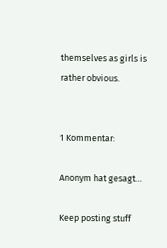themselves as girls is rather obvious.


1 Kommentar:

Anonym hat gesagt…

Keep posting stuff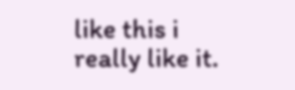like this i really like it.